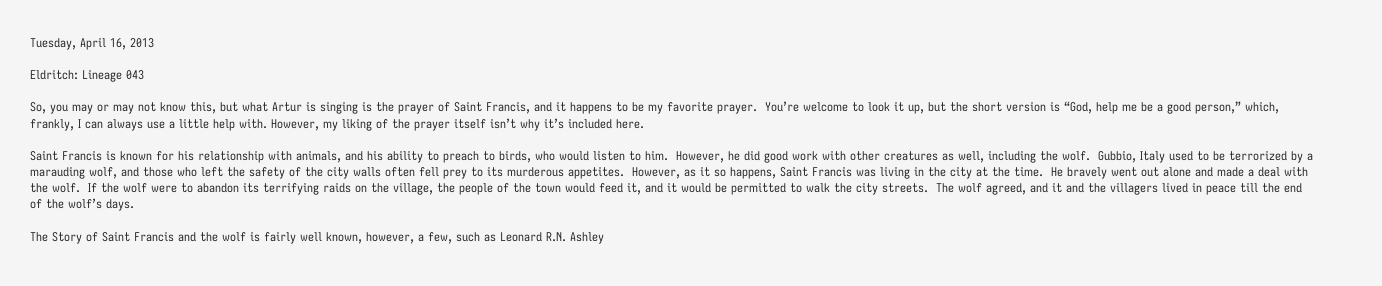Tuesday, April 16, 2013

Eldritch: Lineage 043

So, you may or may not know this, but what Artur is singing is the prayer of Saint Francis, and it happens to be my favorite prayer.  You’re welcome to look it up, but the short version is “God, help me be a good person,” which, frankly, I can always use a little help with. However, my liking of the prayer itself isn’t why it’s included here.

Saint Francis is known for his relationship with animals, and his ability to preach to birds, who would listen to him.  However, he did good work with other creatures as well, including the wolf.  Gubbio, Italy used to be terrorized by a marauding wolf, and those who left the safety of the city walls often fell prey to its murderous appetites.  However, as it so happens, Saint Francis was living in the city at the time.  He bravely went out alone and made a deal with the wolf.  If the wolf were to abandon its terrifying raids on the village, the people of the town would feed it, and it would be permitted to walk the city streets.  The wolf agreed, and it and the villagers lived in peace till the end of the wolf’s days.

The Story of Saint Francis and the wolf is fairly well known, however, a few, such as Leonard R.N. Ashley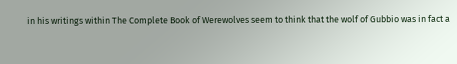in his writings within The Complete Book of Werewolves seem to think that the wolf of Gubbio was in fact a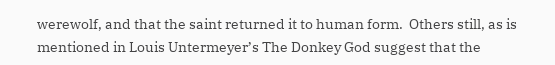werewolf, and that the saint returned it to human form.  Others still, as is mentioned in Louis Untermeyer’s The Donkey God suggest that the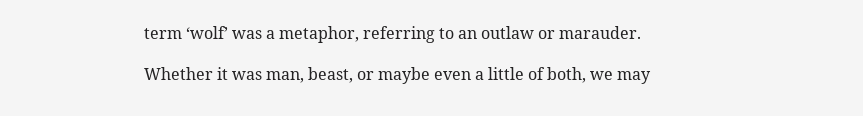term ‘wolf’ was a metaphor, referring to an outlaw or marauder.

Whether it was man, beast, or maybe even a little of both, we may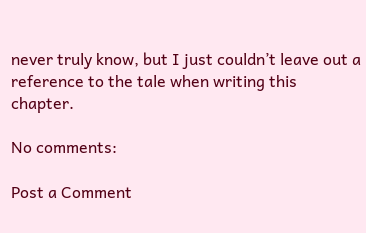never truly know, but I just couldn’t leave out a reference to the tale when writing this chapter.

No comments:

Post a Comment